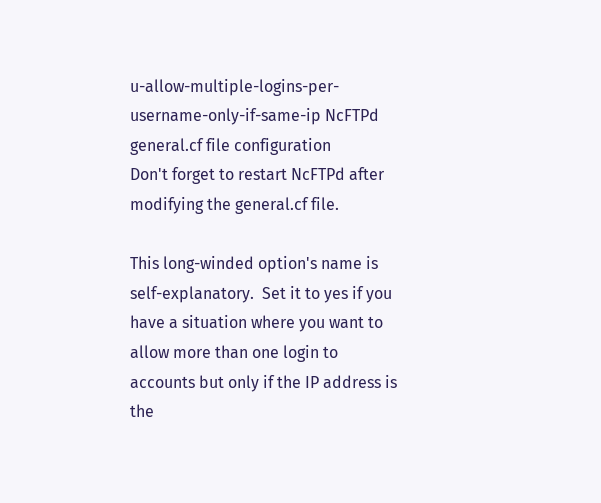u-allow-multiple-logins-per-username-only-if-same-ip NcFTPd general.cf file configuration
Don't forget to restart NcFTPd after modifying the general.cf file.

This long-winded option's name is self-explanatory.  Set it to yes if you have a situation where you want to allow more than one login to accounts but only if the IP address is the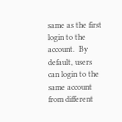same as the first login to the account.  By default, users can login to the same account from different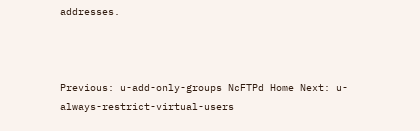addresses.



Previous: u-add-only-groups NcFTPd Home Next: u-always-restrict-virtual-users